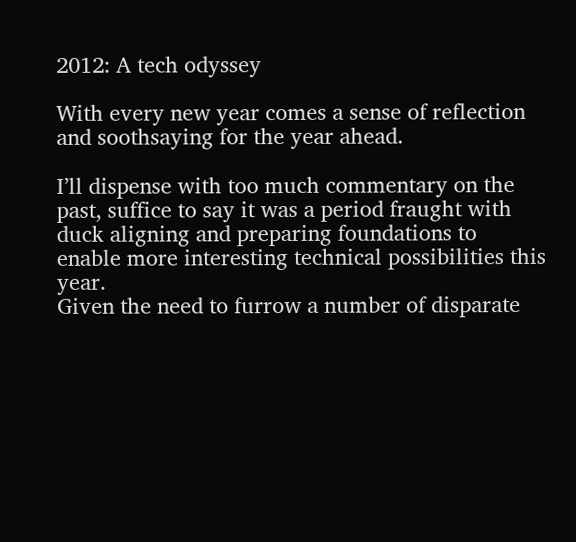2012: A tech odyssey

With every new year comes a sense of reflection and soothsaying for the year ahead.

I’ll dispense with too much commentary on the past, suffice to say it was a period fraught with duck aligning and preparing foundations to enable more interesting technical possibilities this year.
Given the need to furrow a number of disparate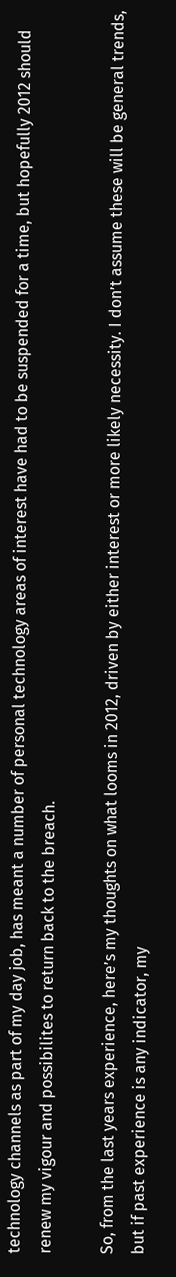technology channels as part of my day job, has meant a number of personal technology areas of interest have had to be suspended for a time, but hopefully 2012 should renew my vigour and possibilites to return back to the breach.

So, from the last years experience, here’s my thoughts on what looms in 2012, driven by either interest or more likely necessity. I don’t assume these will be general trends, but if past experience is any indicator, my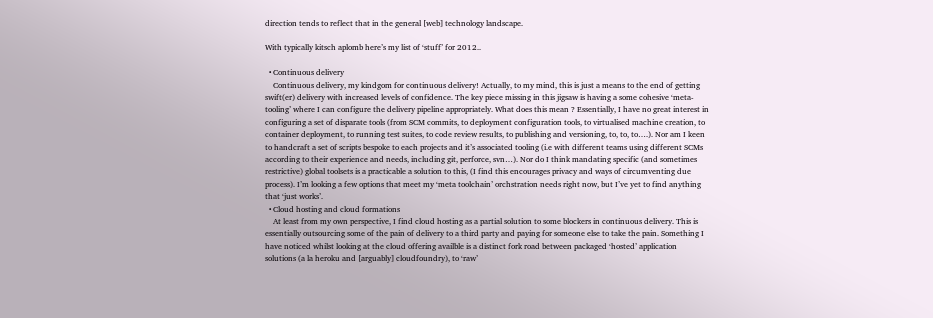direction tends to reflect that in the general [web] technology landscape.

With typically kitsch aplomb here’s my list of ‘stuff’ for 2012..

  • Continuous delivery
    Continuous delivery, my kindgom for continuous delivery! Actually, to my mind, this is just a means to the end of getting swift(er) delivery with increased levels of confidence. The key piece missing in this jigsaw is having a some cohesive ‘meta-tooling’ where I can configure the delivery pipeline appropriately. What does this mean ? Essentially, I have no great interest in configuring a set of disparate tools (from SCM commits, to deployment configuration tools, to virtualised machine creation, to container deployment, to running test suites, to code review results, to publishing and versioning, to, to, to….). Nor am I keen to handcraft a set of scripts bespoke to each projects and it’s associated tooling (i.e with different teams using different SCMs according to their experience and needs, including git, perforce, svn…). Nor do I think mandating specific (and sometimes restrictive) global toolsets is a practicable a solution to this, (I find this encourages privacy and ways of circumventing due process). I’m looking a few options that meet my ‘meta toolchain’ orchstration needs right now, but I’ve yet to find anything that ‘just works’.
  • Cloud hosting and cloud formations
    At least from my own perspective, I find cloud hosting as a partial solution to some blockers in continuous delivery. This is essentially outsourcing some of the pain of delivery to a third party and paying for someone else to take the pain. Something I have noticed whilst looking at the cloud offering availble is a distinct fork road between packaged ‘hosted’ application solutions (a la heroku and [arguably] cloudfoundry), to ‘raw’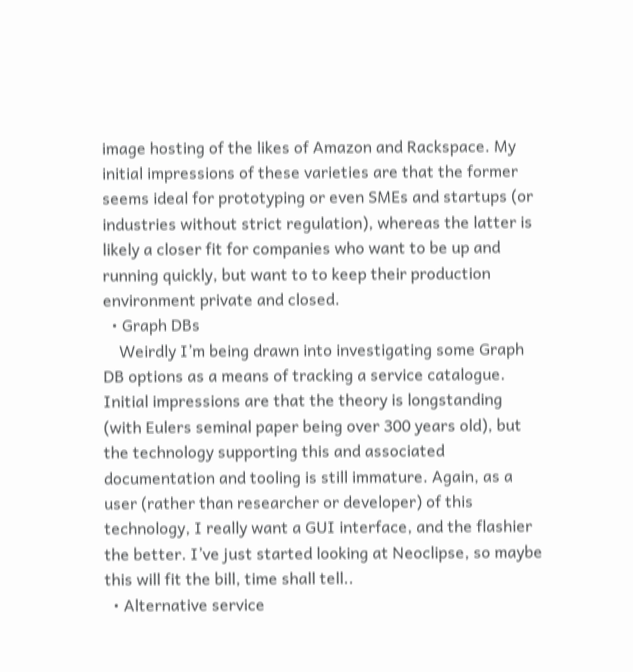image hosting of the likes of Amazon and Rackspace. My initial impressions of these varieties are that the former seems ideal for prototyping or even SMEs and startups (or industries without strict regulation), whereas the latter is likely a closer fit for companies who want to be up and running quickly, but want to to keep their production environment private and closed.
  • Graph DBs
    Weirdly I’m being drawn into investigating some Graph DB options as a means of tracking a service catalogue. Initial impressions are that the theory is longstanding (with Eulers seminal paper being over 300 years old), but the technology supporting this and associated documentation and tooling is still immature. Again, as a user (rather than researcher or developer) of this technology, I really want a GUI interface, and the flashier the better. I’ve just started looking at Neoclipse, so maybe this will fit the bill, time shall tell..
  • Alternative service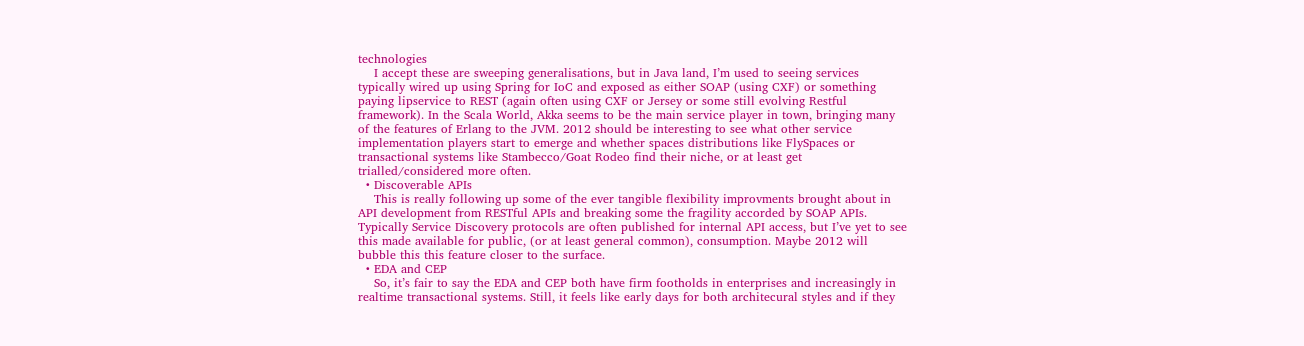technologies
    I accept these are sweeping generalisations, but in Java land, I’m used to seeing services typically wired up using Spring for IoC and exposed as either SOAP (using CXF) or something paying lipservice to REST (again often using CXF or Jersey or some still evolving Restful framework). In the Scala World, Akka seems to be the main service player in town, bringing many of the features of Erlang to the JVM. 2012 should be interesting to see what other service implementation players start to emerge and whether spaces distributions like FlySpaces or transactional systems like Stambecco/Goat Rodeo find their niche, or at least get trialled/considered more often.
  • Discoverable APIs
    This is really following up some of the ever tangible flexibility improvments brought about in API development from RESTful APIs and breaking some the fragility accorded by SOAP APIs. Typically Service Discovery protocols are often published for internal API access, but I’ve yet to see this made available for public, (or at least general common), consumption. Maybe 2012 will bubble this this feature closer to the surface.
  • EDA and CEP
    So, it’s fair to say the EDA and CEP both have firm footholds in enterprises and increasingly in realtime transactional systems. Still, it feels like early days for both architecural styles and if they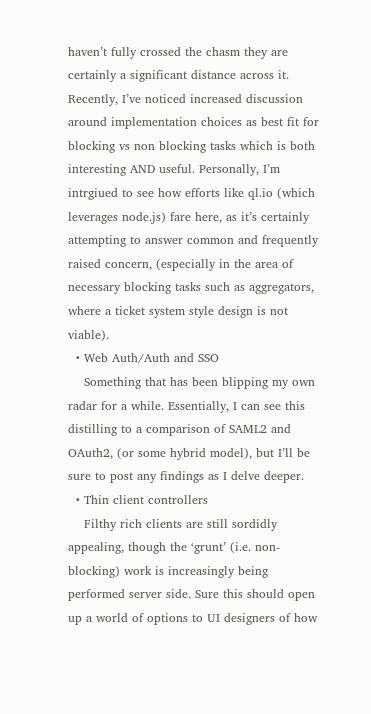haven’t fully crossed the chasm they are certainly a significant distance across it. Recently, I’ve noticed increased discussion around implementation choices as best fit for blocking vs non blocking tasks which is both interesting AND useful. Personally, I’m intrgiued to see how efforts like ql.io (which leverages node.js) fare here, as it’s certainly attempting to answer common and frequently raised concern, (especially in the area of necessary blocking tasks such as aggregators, where a ticket system style design is not viable).
  • Web Auth/Auth and SSO
    Something that has been blipping my own radar for a while. Essentially, I can see this distilling to a comparison of SAML2 and OAuth2, (or some hybrid model), but I’ll be sure to post any findings as I delve deeper.
  • Thin client controllers
    Filthy rich clients are still sordidly appealing, though the ‘grunt’ (i.e. non-blocking) work is increasingly being performed server side. Sure this should open up a world of options to UI designers of how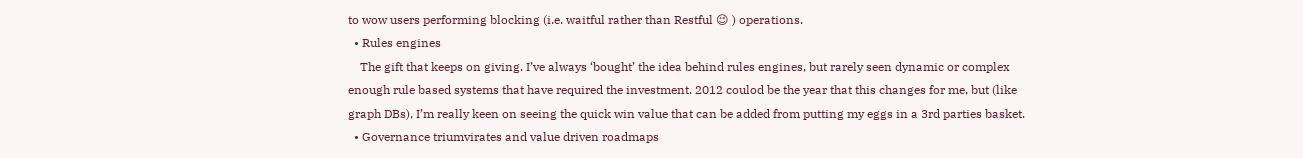to wow users performing blocking (i.e. waitful rather than Restful 😉 ) operations.
  • Rules engines
    The gift that keeps on giving. I’ve always ‘bought’ the idea behind rules engines, but rarely seen dynamic or complex enough rule based systems that have required the investment. 2012 coulod be the year that this changes for me, but (like graph DBs), I’m really keen on seeing the quick win value that can be added from putting my eggs in a 3rd parties basket.
  • Governance triumvirates and value driven roadmaps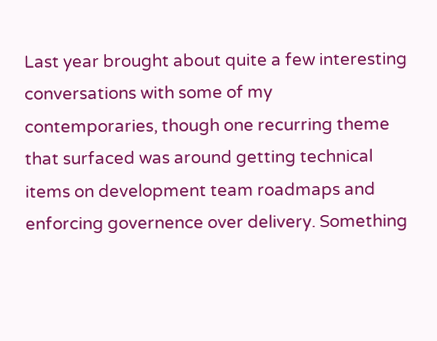Last year brought about quite a few interesting conversations with some of my contemporaries, though one recurring theme that surfaced was around getting technical items on development team roadmaps and enforcing governence over delivery. Something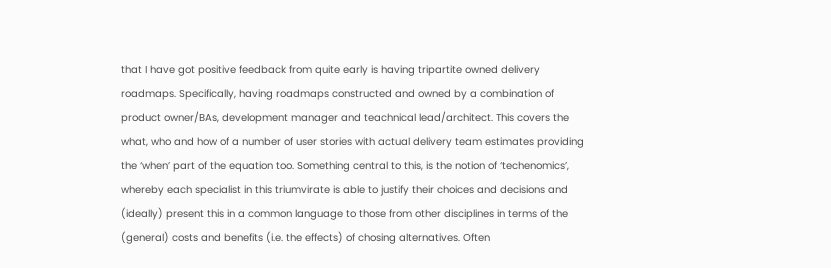that I have got positive feedback from quite early is having tripartite owned delivery roadmaps. Specifically, having roadmaps constructed and owned by a combination of product owner/BAs, development manager and teachnical lead/architect. This covers the what, who and how of a number of user stories with actual delivery team estimates providing the ‘when’ part of the equation too. Something central to this, is the notion of ‘techenomics’, whereby each specialist in this triumvirate is able to justify their choices and decisions and (ideally) present this in a common language to those from other disciplines in terms of the (general) costs and benefits (i.e. the effects) of chosing alternatives. Often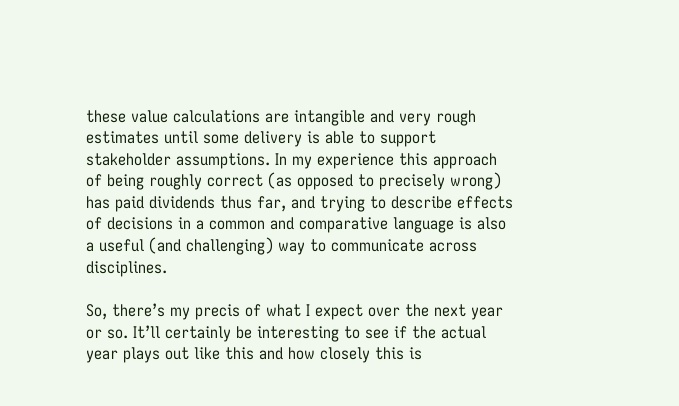these value calculations are intangible and very rough estimates until some delivery is able to support stakeholder assumptions. In my experience this approach of being roughly correct (as opposed to precisely wrong) has paid dividends thus far, and trying to describe effects of decisions in a common and comparative language is also a useful (and challenging) way to communicate across disciplines.

So, there’s my precis of what I expect over the next year or so. It’ll certainly be interesting to see if the actual year plays out like this and how closely this is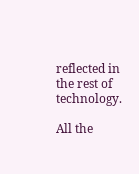reflected in the rest of technology.

All the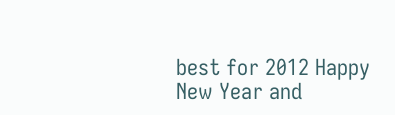best for 2012 Happy New Year and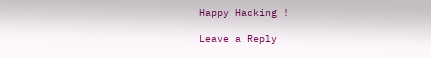Happy Hacking !

Leave a Reply